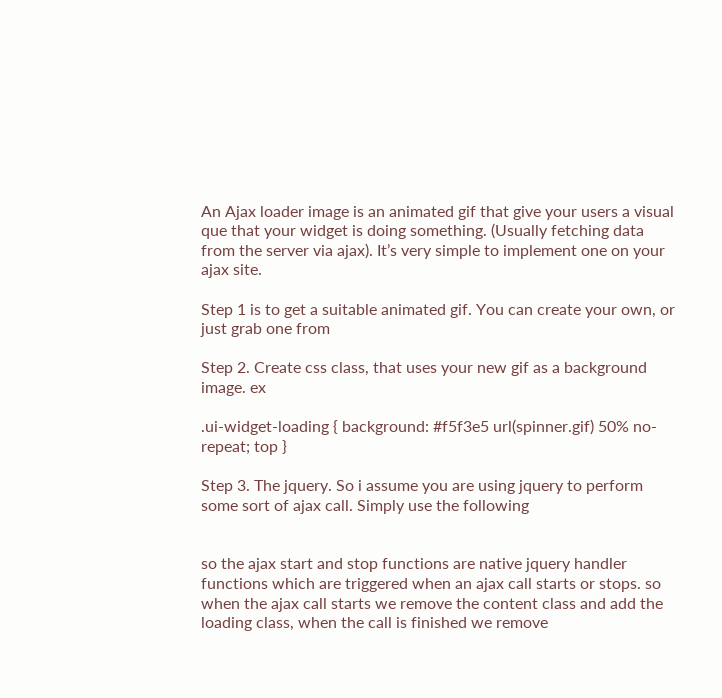An Ajax loader image is an animated gif that give your users a visual que that your widget is doing something. (Usually fetching data from the server via ajax). It’s very simple to implement one on your ajax site.

Step 1 is to get a suitable animated gif. You can create your own, or just grab one from

Step 2. Create css class, that uses your new gif as a background image. ex

.ui-widget-loading { background: #f5f3e5 url(spinner.gif) 50% no-repeat; top }

Step 3. The jquery. So i assume you are using jquery to perform some sort of ajax call. Simply use the following


so the ajax start and stop functions are native jquery handler functions which are triggered when an ajax call starts or stops. so when the ajax call starts we remove the content class and add the loading class, when the call is finished we remove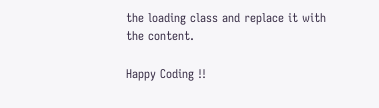the loading class and replace it with the content.

Happy Coding !!